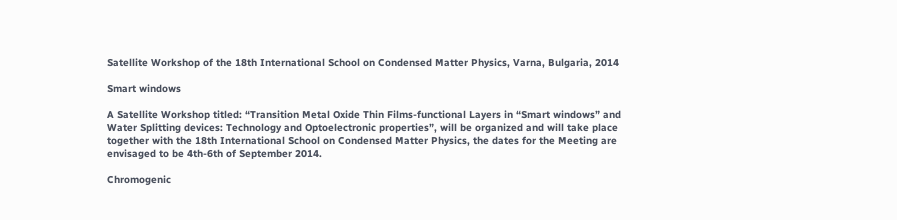Satellite Workshop of the 18th International School on Condensed Matter Physics, Varna, Bulgaria, 2014

Smart windows

A Satellite Workshop titled: “Transition Metal Oxide Thin Films-functional Layers in “Smart windows” and Water Splitting devices: Technology and Optoelectronic properties”, will be organized and will take place together with the 18th International School on Condensed Matter Physics, the dates for the Meeting are envisaged to be 4th-6th of September 2014.

Chromogenic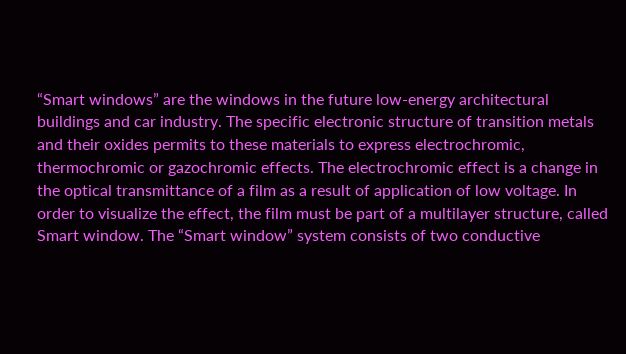“Smart windows” are the windows in the future low-energy architectural buildings and car industry. The specific electronic structure of transition metals and their oxides permits to these materials to express electrochromic, thermochromic or gazochromic effects. The electrochromic effect is a change in the optical transmittance of a film as a result of application of low voltage. In order to visualize the effect, the film must be part of a multilayer structure, called Smart window. The “Smart window” system consists of two conductive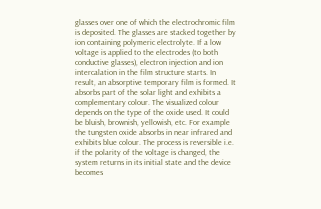glasses over one of which the electrochromic film is deposited. The glasses are stacked together by ion containing polymeric electrolyte. If a low voltage is applied to the electrodes (to both conductive glasses), electron injection and ion intercalation in the film structure starts. In result, an absorptive temporary film is formed. It absorbs part of the solar light and exhibits a complementary colour. The visualized colour depends on the type of the oxide used. It could be bluish, brownish, yellowish, etc. For example the tungsten oxide absorbs in near infrared and exhibits blue colour. The process is reversible i.e. if the polarity of the voltage is changed, the system returns in its initial state and the device becomes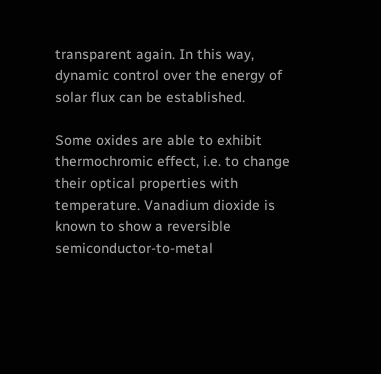transparent again. In this way, dynamic control over the energy of solar flux can be established.

Some oxides are able to exhibit thermochromic effect, i.e. to change their optical properties with temperature. Vanadium dioxide is known to show a reversible semiconductor-to-metal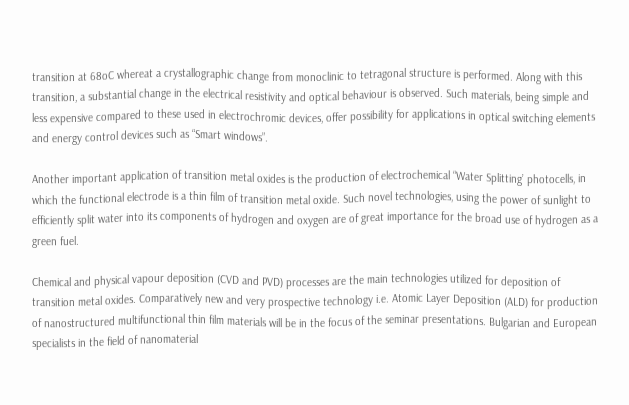transition at 68oC whereat a crystallographic change from monoclinic to tetragonal structure is performed. Along with this transition, a substantial change in the electrical resistivity and optical behaviour is observed. Such materials, being simple and less expensive compared to these used in electrochromic devices, offer possibility for applications in optical switching elements and energy control devices such as “Smart windows”.

Another important application of transition metal oxides is the production of electrochemical “Water Splitting’ photocells, in which the functional electrode is a thin film of transition metal oxide. Such novel technologies, using the power of sunlight to efficiently split water into its components of hydrogen and oxygen are of great importance for the broad use of hydrogen as a green fuel.

Chemical and physical vapour deposition (CVD and PVD) processes are the main technologies utilized for deposition of transition metal oxides. Comparatively new and very prospective technology i.e. Atomic Layer Deposition (ALD) for production of nanostructured multifunctional thin film materials will be in the focus of the seminar presentations. Bulgarian and European specialists in the field of nanomaterial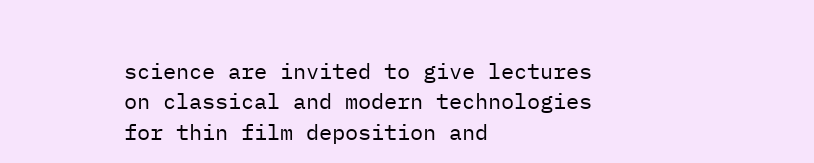science are invited to give lectures on classical and modern technologies for thin film deposition and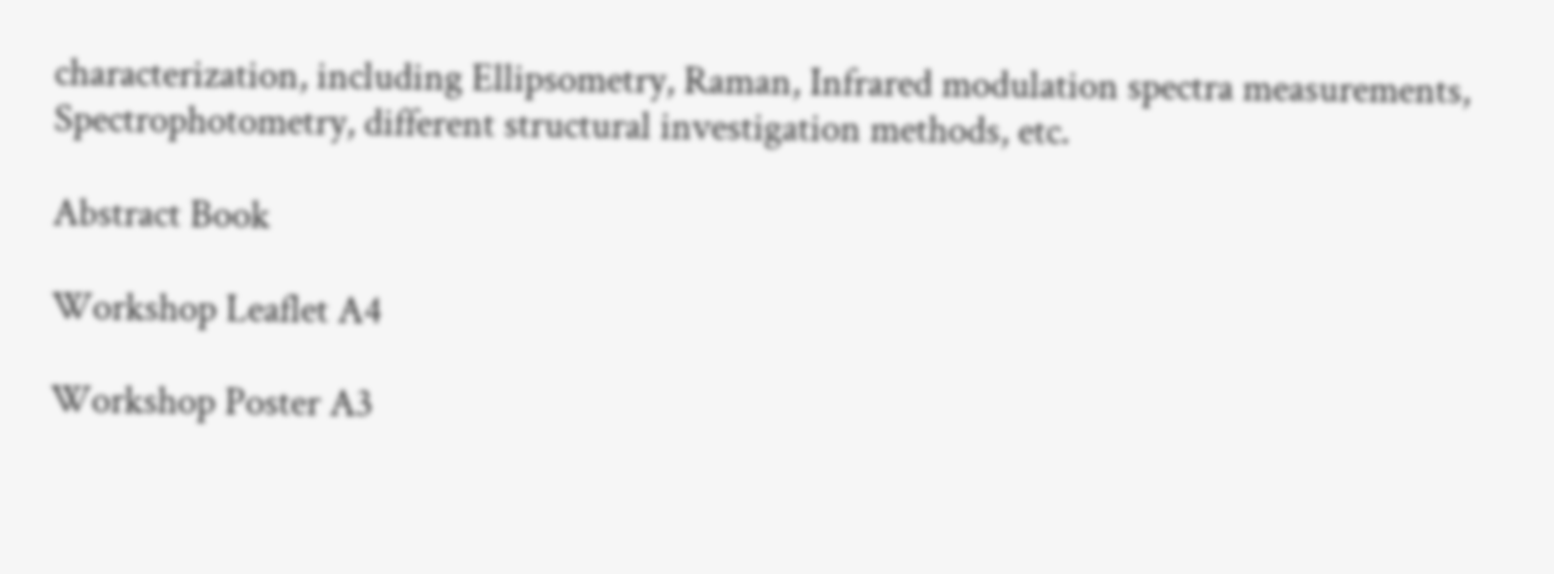characterization, including Ellipsometry, Raman, Infrared modulation spectra measurements, Spectrophotometry, different structural investigation methods, etc.

Abstract Book

Workshop Leaflet A4

Workshop Poster A3